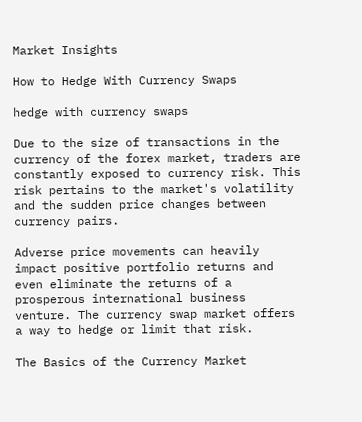Market Insights

How to Hedge With Currency Swaps

hedge with currency swaps

Due to the size of transactions in the currency of the forex market, traders are constantly exposed to currency risk. This risk pertains to the market's volatility and the sudden price changes between currency pairs.

Adverse price movements can heavily impact positive portfolio returns and even eliminate the returns of a prosperous international business venture. The currency swap market offers a way to hedge or limit that risk.

The Basics of the Currency Market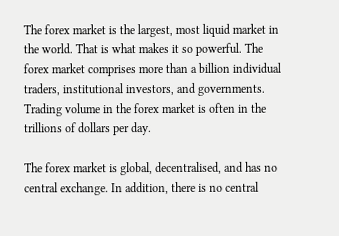The forex market is the largest, most liquid market in the world. That is what makes it so powerful. The forex market comprises more than a billion individual traders, institutional investors, and governments. Trading volume in the forex market is often in the trillions of dollars per day.

The forex market is global, decentralised, and has no central exchange. In addition, there is no central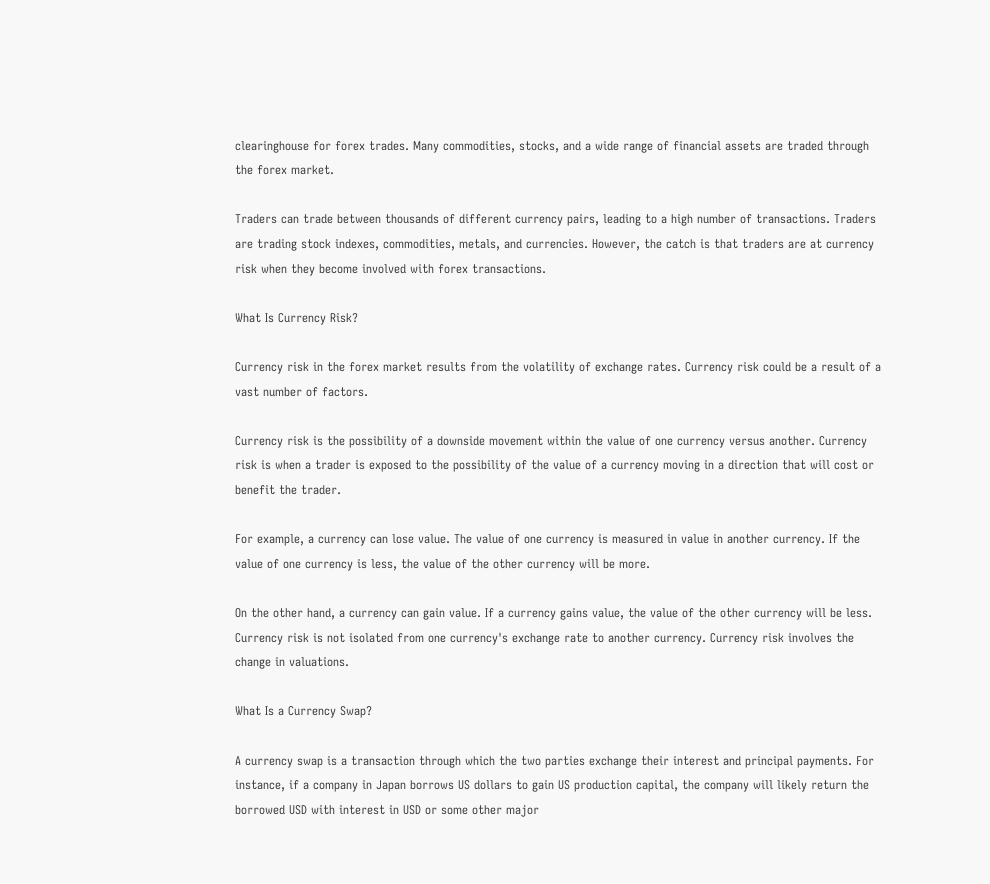clearinghouse for forex trades. Many commodities, stocks, and a wide range of financial assets are traded through the forex market.

Traders can trade between thousands of different currency pairs, leading to a high number of transactions. Traders are trading stock indexes, commodities, metals, and currencies. However, the catch is that traders are at currency risk when they become involved with forex transactions.

What Is Currency Risk?

Currency risk in the forex market results from the volatility of exchange rates. Currency risk could be a result of a vast number of factors.

Currency risk is the possibility of a downside movement within the value of one currency versus another. Currency risk is when a trader is exposed to the possibility of the value of a currency moving in a direction that will cost or benefit the trader.

For example, a currency can lose value. The value of one currency is measured in value in another currency. If the value of one currency is less, the value of the other currency will be more.

On the other hand, a currency can gain value. If a currency gains value, the value of the other currency will be less. Currency risk is not isolated from one currency's exchange rate to another currency. Currency risk involves the change in valuations.

What Is a Currency Swap?

A currency swap is a transaction through which the two parties exchange their interest and principal payments. For instance, if a company in Japan borrows US dollars to gain US production capital, the company will likely return the borrowed USD with interest in USD or some other major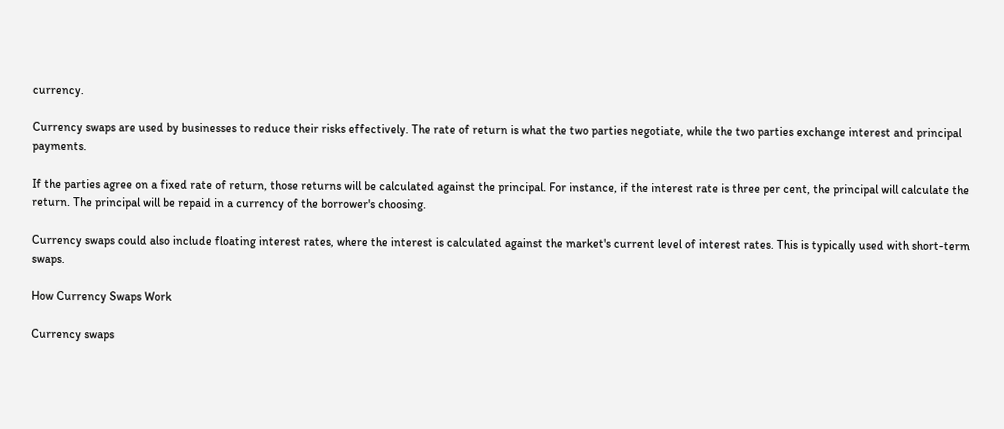currency.

Currency swaps are used by businesses to reduce their risks effectively. The rate of return is what the two parties negotiate, while the two parties exchange interest and principal payments.

If the parties agree on a fixed rate of return, those returns will be calculated against the principal. For instance, if the interest rate is three per cent, the principal will calculate the return. The principal will be repaid in a currency of the borrower's choosing.

Currency swaps could also include floating interest rates, where the interest is calculated against the market's current level of interest rates. This is typically used with short-term swaps.

How Currency Swaps Work

Currency swaps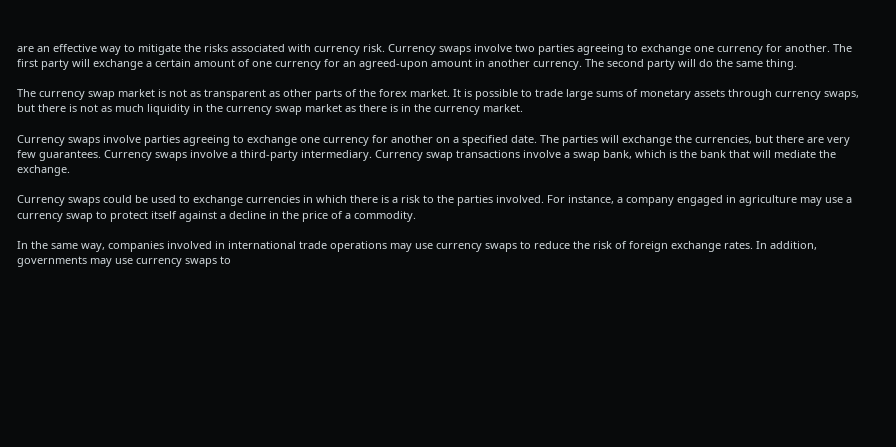are an effective way to mitigate the risks associated with currency risk. Currency swaps involve two parties agreeing to exchange one currency for another. The first party will exchange a certain amount of one currency for an agreed-upon amount in another currency. The second party will do the same thing.

The currency swap market is not as transparent as other parts of the forex market. It is possible to trade large sums of monetary assets through currency swaps, but there is not as much liquidity in the currency swap market as there is in the currency market.

Currency swaps involve parties agreeing to exchange one currency for another on a specified date. The parties will exchange the currencies, but there are very few guarantees. Currency swaps involve a third-party intermediary. Currency swap transactions involve a swap bank, which is the bank that will mediate the exchange.

Currency swaps could be used to exchange currencies in which there is a risk to the parties involved. For instance, a company engaged in agriculture may use a currency swap to protect itself against a decline in the price of a commodity.

In the same way, companies involved in international trade operations may use currency swaps to reduce the risk of foreign exchange rates. In addition, governments may use currency swaps to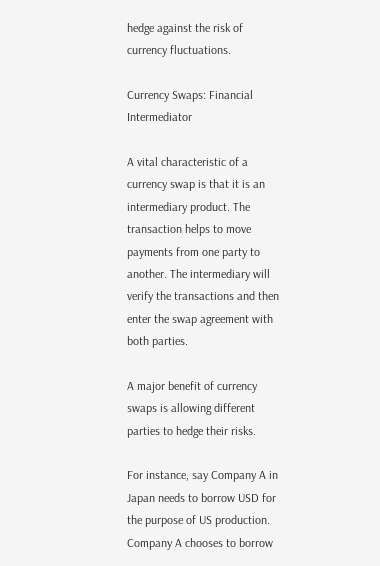hedge against the risk of currency fluctuations.

Currency Swaps: Financial Intermediator

A vital characteristic of a currency swap is that it is an intermediary product. The transaction helps to move payments from one party to another. The intermediary will verify the transactions and then enter the swap agreement with both parties.

A major benefit of currency swaps is allowing different parties to hedge their risks.

For instance, say Company A in Japan needs to borrow USD for the purpose of US production. Company A chooses to borrow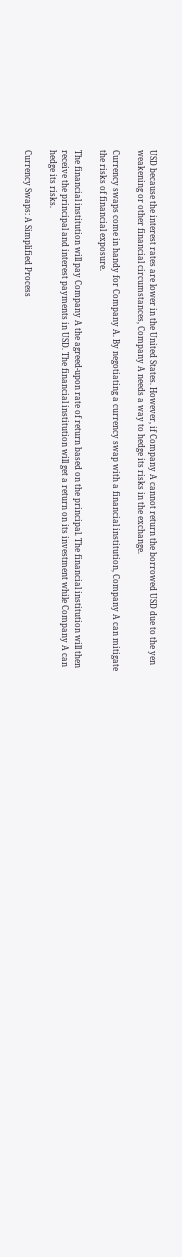USD because the interest rates are lower in the United States. However, if Company A cannot return the borrowed USD due to the yen weakening or other financial circumstances, Company A needs a way to hedge its risks in the exchange.

Currency swaps come in handy for Company A. By negotiating a currency swap with a financial institution, Company A can mitigate the risks of financial exposure.

The financial institution will pay Company A the agreed-upon rate of return based on the principal. The financial institution will then receive the principal and interest payments in USD. The financial institution will get a return on its investment while Company A can hedge its risks.

Currency Swaps: A Simplified Process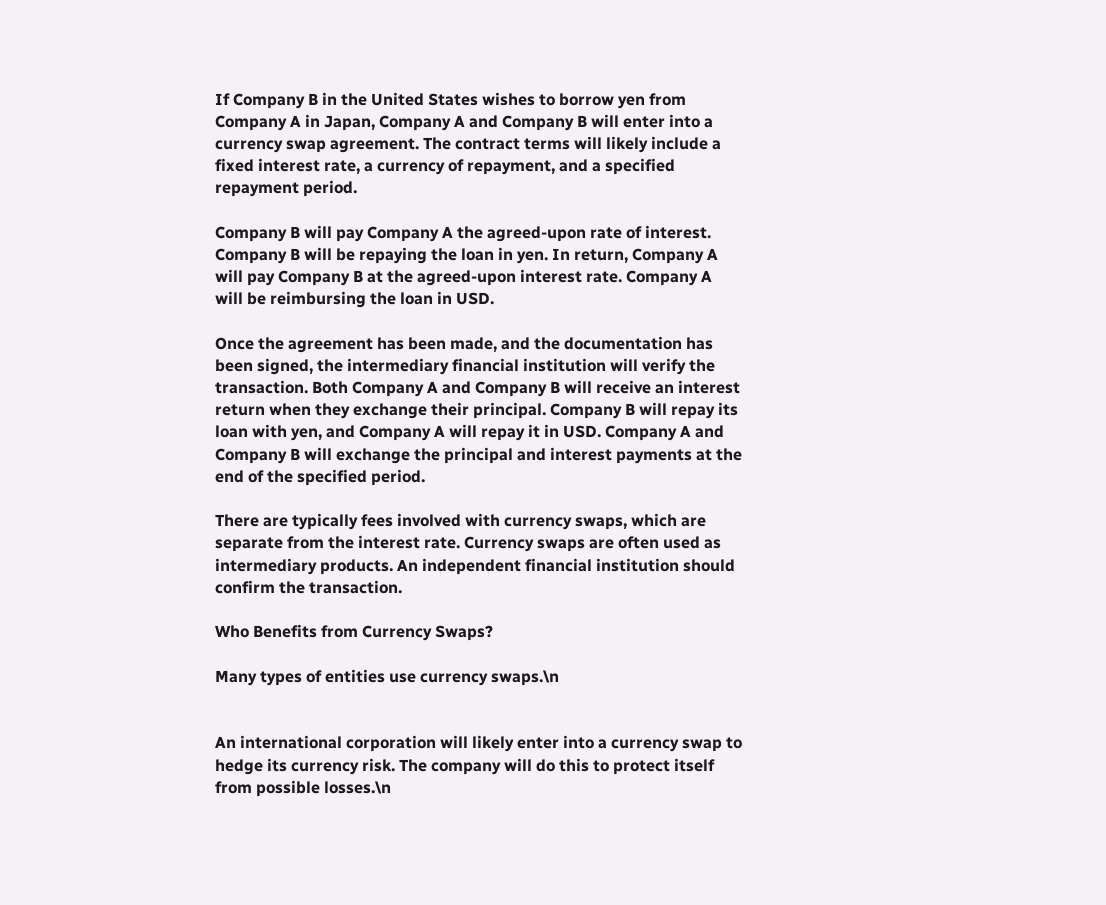If Company B in the United States wishes to borrow yen from Company A in Japan, Company A and Company B will enter into a currency swap agreement. The contract terms will likely include a fixed interest rate, a currency of repayment, and a specified repayment period.

Company B will pay Company A the agreed-upon rate of interest. Company B will be repaying the loan in yen. In return, Company A will pay Company B at the agreed-upon interest rate. Company A will be reimbursing the loan in USD.

Once the agreement has been made, and the documentation has been signed, the intermediary financial institution will verify the transaction. Both Company A and Company B will receive an interest return when they exchange their principal. Company B will repay its loan with yen, and Company A will repay it in USD. Company A and Company B will exchange the principal and interest payments at the end of the specified period.

There are typically fees involved with currency swaps, which are separate from the interest rate. Currency swaps are often used as intermediary products. An independent financial institution should confirm the transaction.

Who Benefits from Currency Swaps?

Many types of entities use currency swaps.\n


An international corporation will likely enter into a currency swap to hedge its currency risk. The company will do this to protect itself from possible losses.\n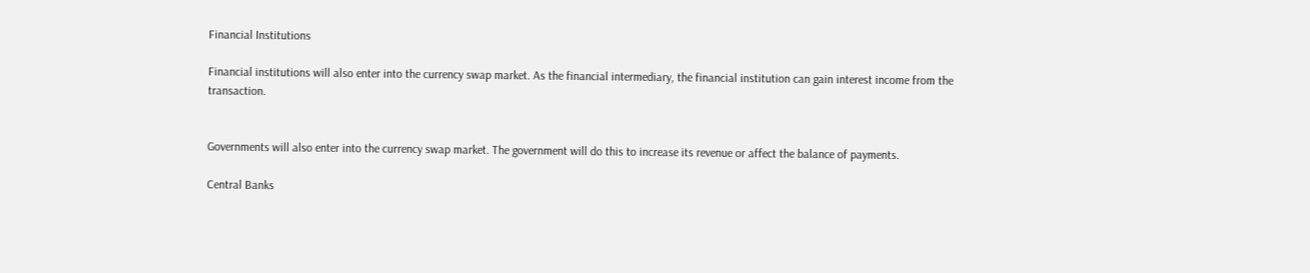Financial Institutions

Financial institutions will also enter into the currency swap market. As the financial intermediary, the financial institution can gain interest income from the transaction.


Governments will also enter into the currency swap market. The government will do this to increase its revenue or affect the balance of payments.

Central Banks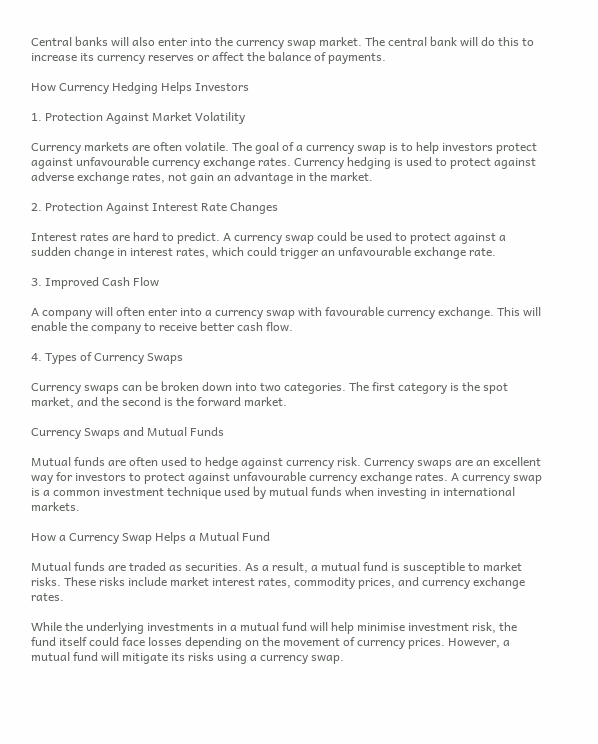Central banks will also enter into the currency swap market. The central bank will do this to increase its currency reserves or affect the balance of payments.

How Currency Hedging Helps Investors

1. Protection Against Market Volatility

Currency markets are often volatile. The goal of a currency swap is to help investors protect against unfavourable currency exchange rates. Currency hedging is used to protect against adverse exchange rates, not gain an advantage in the market.

2. Protection Against Interest Rate Changes

Interest rates are hard to predict. A currency swap could be used to protect against a sudden change in interest rates, which could trigger an unfavourable exchange rate.

3. Improved Cash Flow

A company will often enter into a currency swap with favourable currency exchange. This will enable the company to receive better cash flow.

4. Types of Currency Swaps

Currency swaps can be broken down into two categories. The first category is the spot market, and the second is the forward market.

Currency Swaps and Mutual Funds

Mutual funds are often used to hedge against currency risk. Currency swaps are an excellent way for investors to protect against unfavourable currency exchange rates. A currency swap is a common investment technique used by mutual funds when investing in international markets.

How a Currency Swap Helps a Mutual Fund

Mutual funds are traded as securities. As a result, a mutual fund is susceptible to market risks. These risks include market interest rates, commodity prices, and currency exchange rates.

While the underlying investments in a mutual fund will help minimise investment risk, the fund itself could face losses depending on the movement of currency prices. However, a mutual fund will mitigate its risks using a currency swap.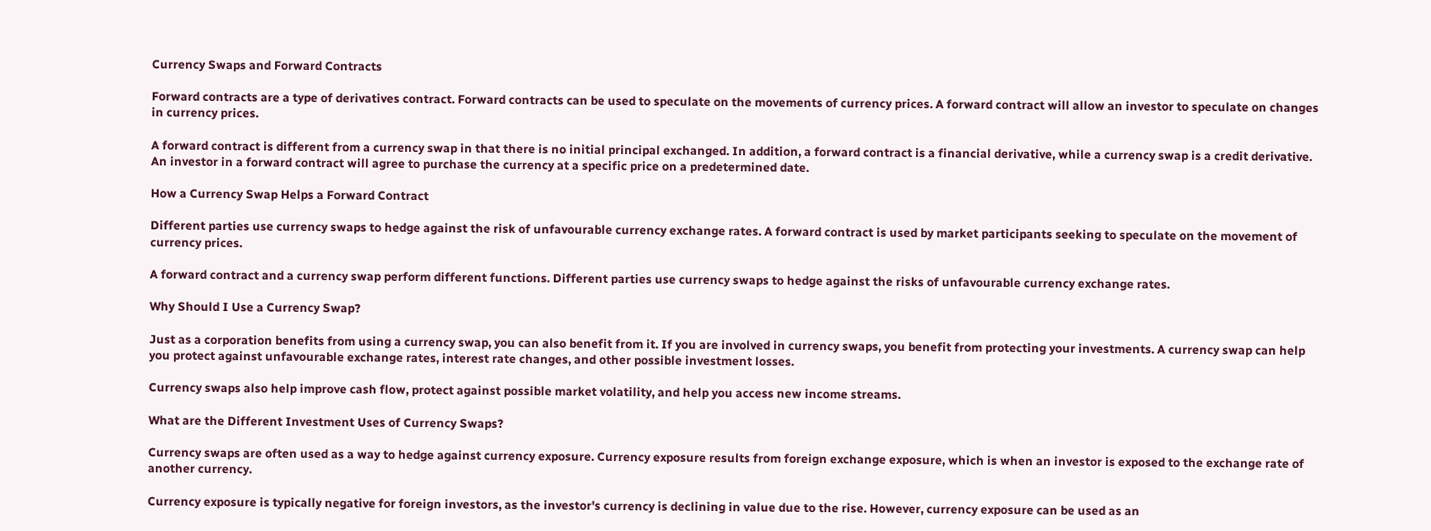Currency Swaps and Forward Contracts

Forward contracts are a type of derivatives contract. Forward contracts can be used to speculate on the movements of currency prices. A forward contract will allow an investor to speculate on changes in currency prices.

A forward contract is different from a currency swap in that there is no initial principal exchanged. In addition, a forward contract is a financial derivative, while a currency swap is a credit derivative. An investor in a forward contract will agree to purchase the currency at a specific price on a predetermined date.

How a Currency Swap Helps a Forward Contract

Different parties use currency swaps to hedge against the risk of unfavourable currency exchange rates. A forward contract is used by market participants seeking to speculate on the movement of currency prices.

A forward contract and a currency swap perform different functions. Different parties use currency swaps to hedge against the risks of unfavourable currency exchange rates.

Why Should I Use a Currency Swap?

Just as a corporation benefits from using a currency swap, you can also benefit from it. If you are involved in currency swaps, you benefit from protecting your investments. A currency swap can help you protect against unfavourable exchange rates, interest rate changes, and other possible investment losses.

Currency swaps also help improve cash flow, protect against possible market volatility, and help you access new income streams.

What are the Different Investment Uses of Currency Swaps?

Currency swaps are often used as a way to hedge against currency exposure. Currency exposure results from foreign exchange exposure, which is when an investor is exposed to the exchange rate of another currency.

Currency exposure is typically negative for foreign investors, as the investor's currency is declining in value due to the rise. However, currency exposure can be used as an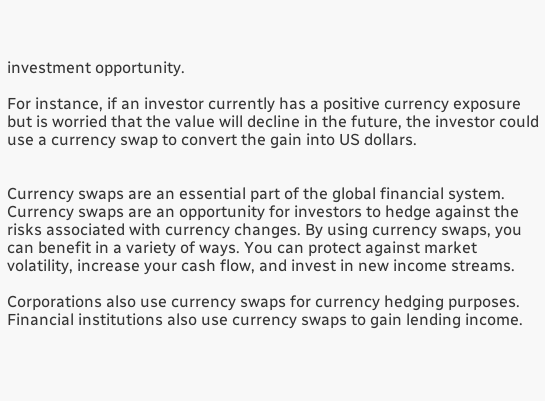investment opportunity.

For instance, if an investor currently has a positive currency exposure but is worried that the value will decline in the future, the investor could use a currency swap to convert the gain into US dollars.


Currency swaps are an essential part of the global financial system. Currency swaps are an opportunity for investors to hedge against the risks associated with currency changes. By using currency swaps, you can benefit in a variety of ways. You can protect against market volatility, increase your cash flow, and invest in new income streams.

Corporations also use currency swaps for currency hedging purposes. Financial institutions also use currency swaps to gain lending income.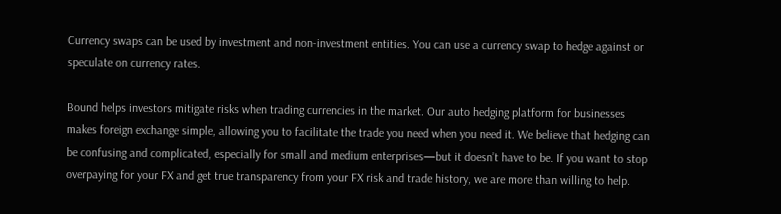Currency swaps can be used by investment and non-investment entities. You can use a currency swap to hedge against or speculate on currency rates.

Bound helps investors mitigate risks when trading currencies in the market. Our auto hedging platform for businesses makes foreign exchange simple, allowing you to facilitate the trade you need when you need it. We believe that hedging can be confusing and complicated, especially for small and medium enterprises—but it doesn’t have to be. If you want to stop overpaying for your FX and get true transparency from your FX risk and trade history, we are more than willing to help.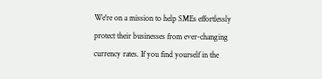We're on a mission to help SMEs effortlessly protect their businesses from ever-changing currency rates. If you find yourself in the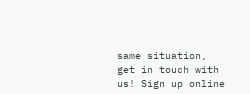same situation, get in touch with us! Sign up online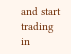and start trading in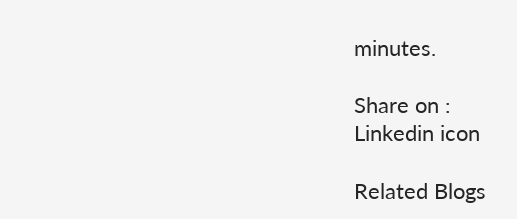minutes.

Share on :
Linkedin icon

Related Blogs